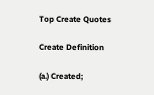Top Create Quotes

Create Definition

(a.) Created;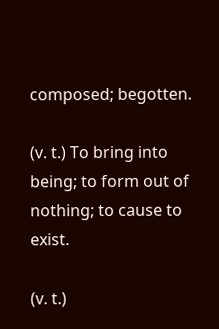composed; begotten.

(v. t.) To bring into being; to form out of nothing; to cause to exist.

(v. t.)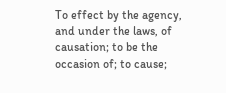To effect by the agency, and under the laws, of causation; to be the occasion of; to cause;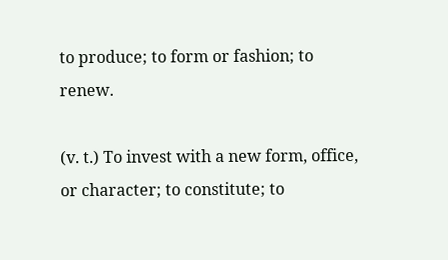to produce; to form or fashion; to renew.

(v. t.) To invest with a new form, office, or character; to constitute; to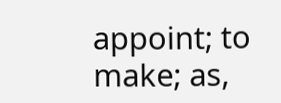appoint; to make; as,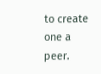to create one a peer.